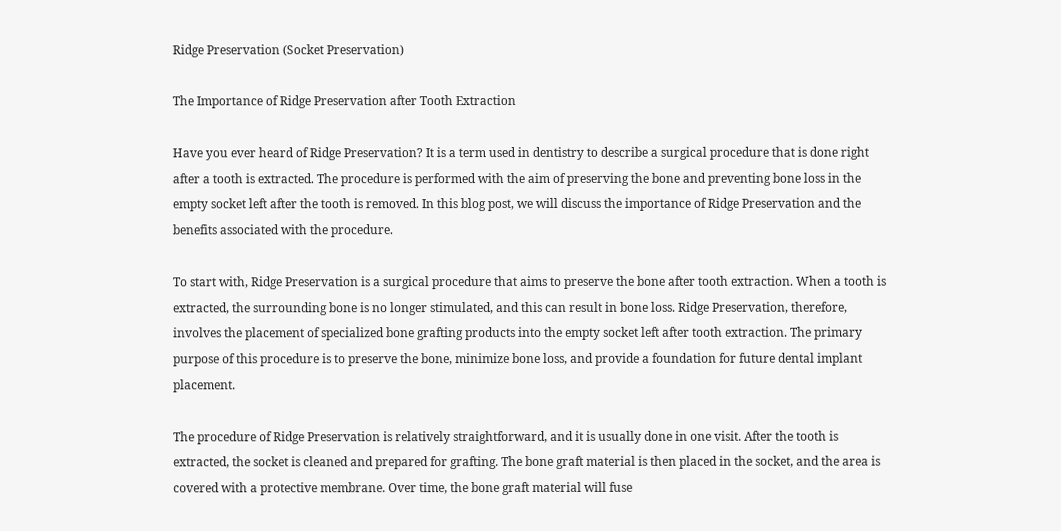Ridge Preservation (Socket Preservation)

The Importance of Ridge Preservation after Tooth Extraction

Have you ever heard of Ridge Preservation? It is a term used in dentistry to describe a surgical procedure that is done right after a tooth is extracted. The procedure is performed with the aim of preserving the bone and preventing bone loss in the empty socket left after the tooth is removed. In this blog post, we will discuss the importance of Ridge Preservation and the benefits associated with the procedure.

To start with, Ridge Preservation is a surgical procedure that aims to preserve the bone after tooth extraction. When a tooth is extracted, the surrounding bone is no longer stimulated, and this can result in bone loss. Ridge Preservation, therefore, involves the placement of specialized bone grafting products into the empty socket left after tooth extraction. The primary purpose of this procedure is to preserve the bone, minimize bone loss, and provide a foundation for future dental implant placement.

The procedure of Ridge Preservation is relatively straightforward, and it is usually done in one visit. After the tooth is extracted, the socket is cleaned and prepared for grafting. The bone graft material is then placed in the socket, and the area is covered with a protective membrane. Over time, the bone graft material will fuse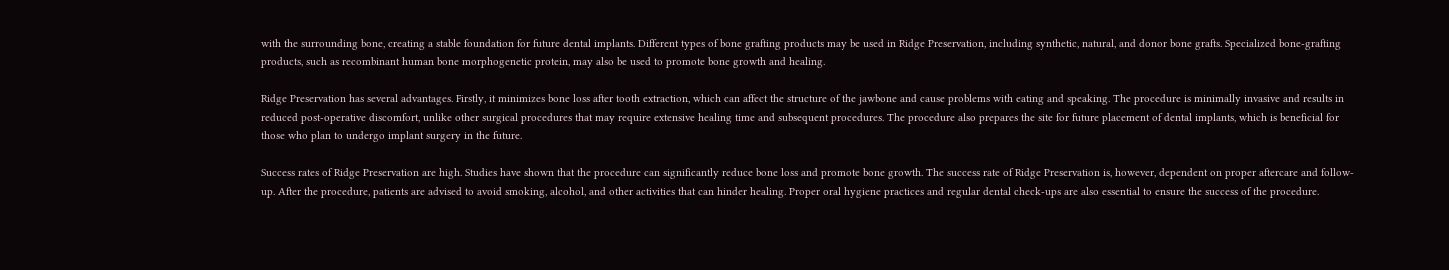with the surrounding bone, creating a stable foundation for future dental implants. Different types of bone grafting products may be used in Ridge Preservation, including synthetic, natural, and donor bone grafts. Specialized bone-grafting products, such as recombinant human bone morphogenetic protein, may also be used to promote bone growth and healing.

Ridge Preservation has several advantages. Firstly, it minimizes bone loss after tooth extraction, which can affect the structure of the jawbone and cause problems with eating and speaking. The procedure is minimally invasive and results in reduced post-operative discomfort, unlike other surgical procedures that may require extensive healing time and subsequent procedures. The procedure also prepares the site for future placement of dental implants, which is beneficial for those who plan to undergo implant surgery in the future.

Success rates of Ridge Preservation are high. Studies have shown that the procedure can significantly reduce bone loss and promote bone growth. The success rate of Ridge Preservation is, however, dependent on proper aftercare and follow-up. After the procedure, patients are advised to avoid smoking, alcohol, and other activities that can hinder healing. Proper oral hygiene practices and regular dental check-ups are also essential to ensure the success of the procedure.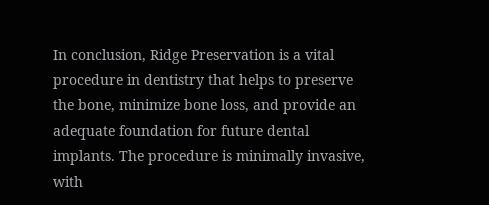In conclusion, Ridge Preservation is a vital procedure in dentistry that helps to preserve the bone, minimize bone loss, and provide an adequate foundation for future dental implants. The procedure is minimally invasive, with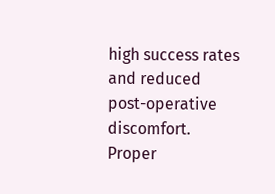high success rates and reduced post-operative discomfort. Proper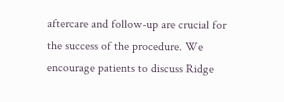aftercare and follow-up are crucial for the success of the procedure. We encourage patients to discuss Ridge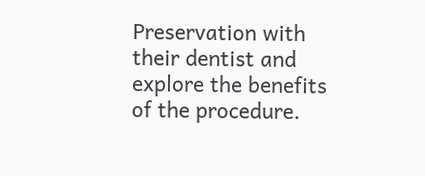Preservation with their dentist and explore the benefits of the procedure.